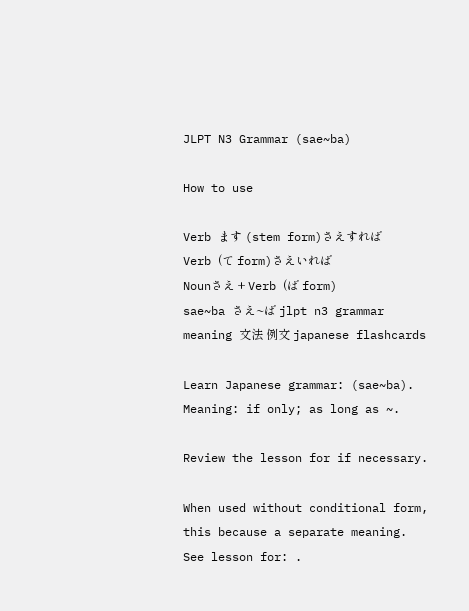JLPT N3 Grammar (sae~ba)

How to use

Verb ます (stem form)さえすれば
Verb (て form)さえいれば
Nounさえ + Verb (ば form)
sae~ba さえ~ば jlpt n3 grammar meaning 文法 例文 japanese flashcards

Learn Japanese grammar: (sae~ba). Meaning: if only; as long as ~.

Review the lesson for if necessary.

When used without conditional form, this because a separate meaning. See lesson for: .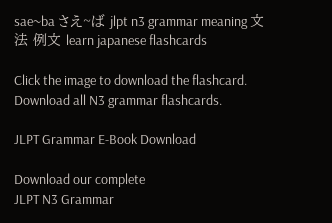sae~ba さえ~ば jlpt n3 grammar meaning 文法 例文 learn japanese flashcards

Click the image to download the flashcard.
Download all N3 grammar flashcards.

JLPT Grammar E-Book Download

Download our complete
JLPT N3 Grammar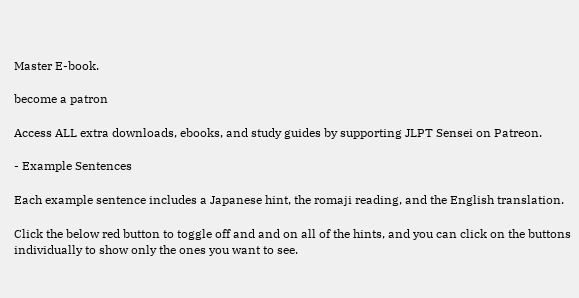Master E-book.

become a patron

Access ALL extra downloads, ebooks, and study guides by supporting JLPT Sensei on Patreon.

- Example Sentences

Each example sentence includes a Japanese hint, the romaji reading, and the English translation.

Click the below red button to toggle off and and on all of the hints, and you can click on the buttons individually to show only the ones you want to see.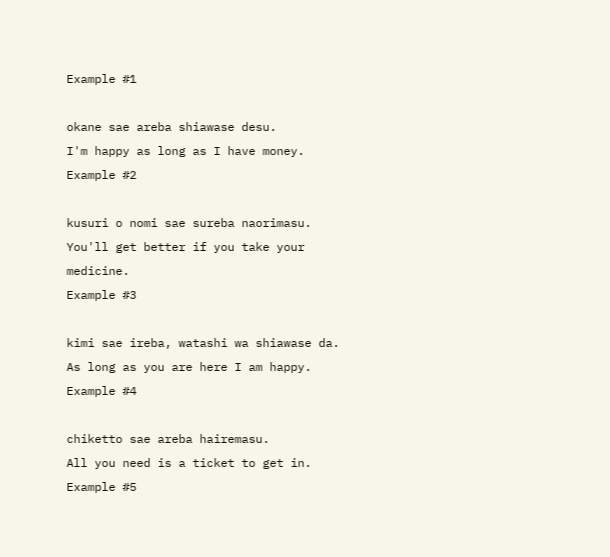Example #1

okane sae areba shiawase desu.
I'm happy as long as I have money.
Example #2

kusuri o nomi sae sureba naorimasu.
You'll get better if you take your medicine.
Example #3

kimi sae ireba, watashi wa shiawase da.
As long as you are here I am happy.
Example #4

chiketto sae areba hairemasu.
All you need is a ticket to get in.
Example #5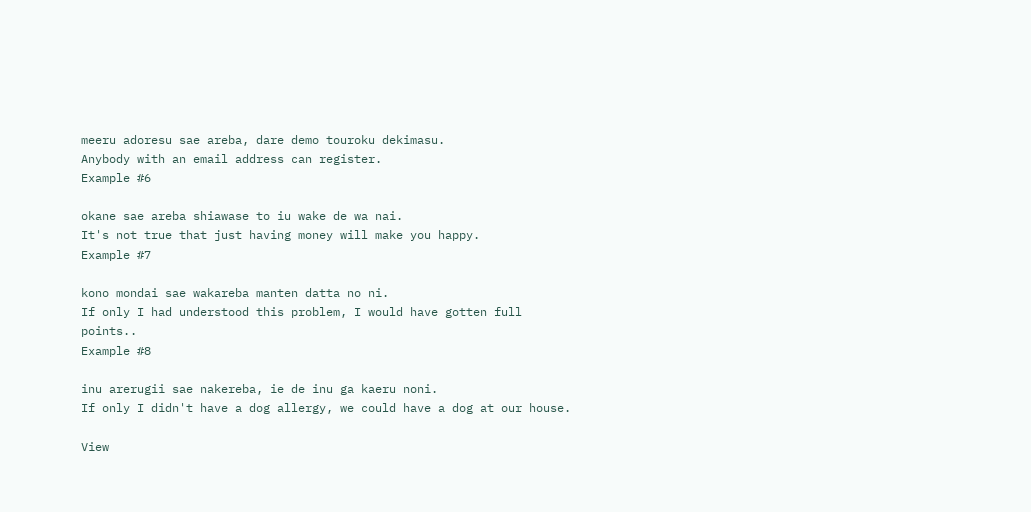meeru adoresu sae areba, dare demo touroku dekimasu.
Anybody with an email address can register.
Example #6

okane sae areba shiawase to iu wake de wa nai.
It's not true that just having money will make you happy.
Example #7

kono mondai sae wakareba manten datta no ni.
If only I had understood this problem, I would have gotten full points..
Example #8

inu arerugii sae nakereba, ie de inu ga kaeru noni.
If only I didn't have a dog allergy, we could have a dog at our house.

View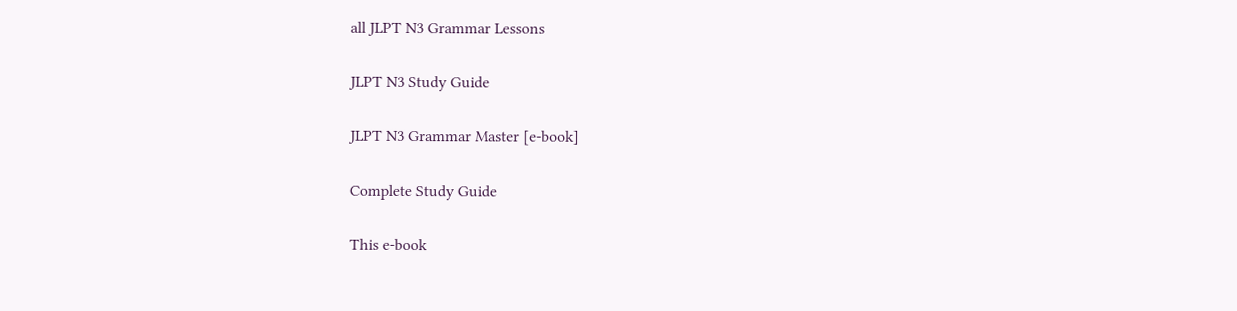all JLPT N3 Grammar Lessons

JLPT N3 Study Guide

JLPT N3 Grammar Master [e-book]

Complete Study Guide

This e-book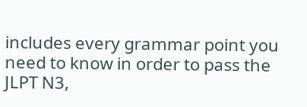includes every grammar point you need to know in order to pass the JLPT N3,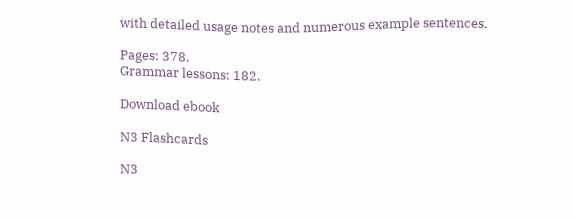with detailed usage notes and numerous example sentences.

Pages: 378.
Grammar lessons: 182.

Download ebook

N3 Flashcards

N3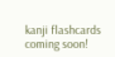kanji flashcards coming soon!